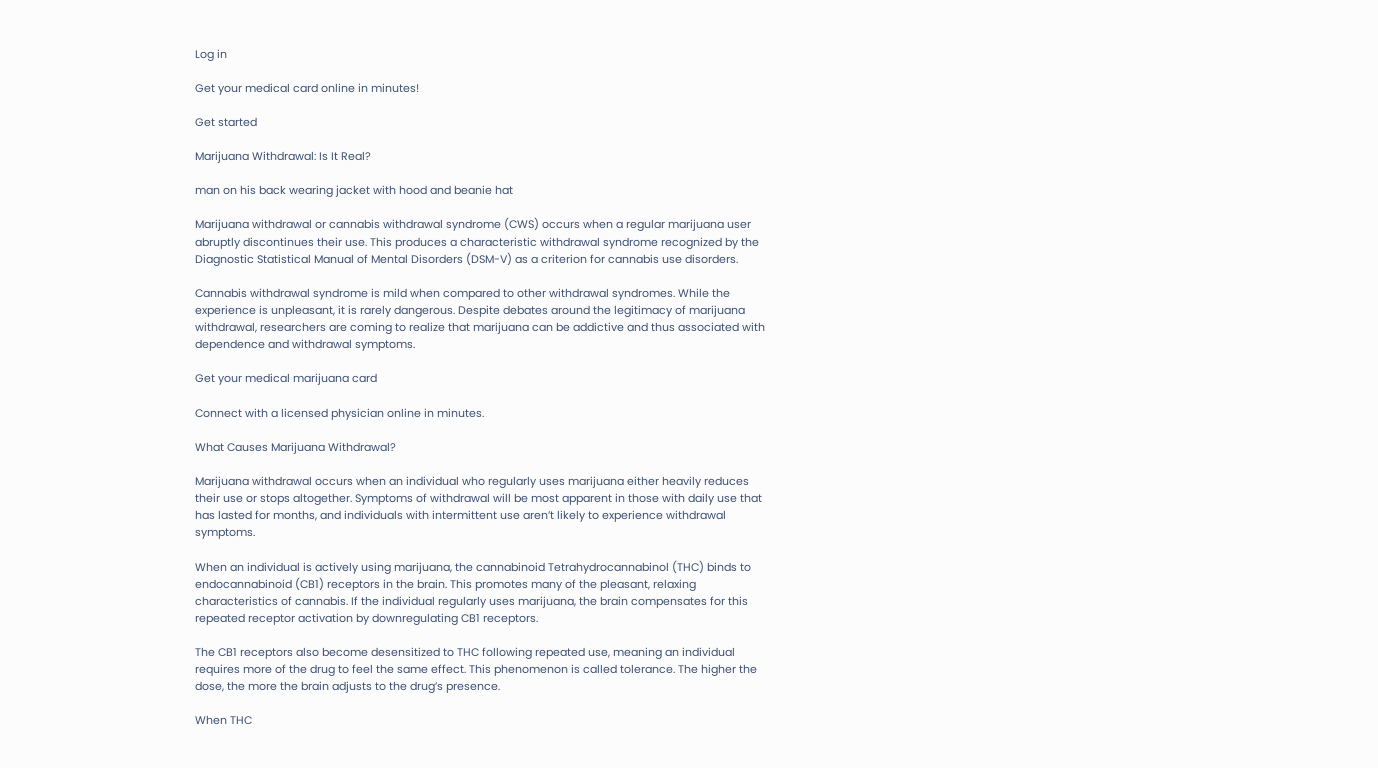Log in

Get your medical card online in minutes!

Get started

Marijuana Withdrawal: Is It Real?

man on his back wearing jacket with hood and beanie hat

Marijuana withdrawal or cannabis withdrawal syndrome (CWS) occurs when a regular marijuana user abruptly discontinues their use. This produces a characteristic withdrawal syndrome recognized by the Diagnostic Statistical Manual of Mental Disorders (DSM-V) as a criterion for cannabis use disorders.

Cannabis withdrawal syndrome is mild when compared to other withdrawal syndromes. While the experience is unpleasant, it is rarely dangerous. Despite debates around the legitimacy of marijuana withdrawal, researchers are coming to realize that marijuana can be addictive and thus associated with dependence and withdrawal symptoms.

Get your medical marijuana card

Connect with a licensed physician online in minutes.

What Causes Marijuana Withdrawal?

Marijuana withdrawal occurs when an individual who regularly uses marijuana either heavily reduces their use or stops altogether. Symptoms of withdrawal will be most apparent in those with daily use that has lasted for months, and individuals with intermittent use aren’t likely to experience withdrawal symptoms.

When an individual is actively using marijuana, the cannabinoid Tetrahydrocannabinol (THC) binds to endocannabinoid (CB1) receptors in the brain. This promotes many of the pleasant, relaxing characteristics of cannabis. If the individual regularly uses marijuana, the brain compensates for this repeated receptor activation by downregulating CB1 receptors.

The CB1 receptors also become desensitized to THC following repeated use, meaning an individual requires more of the drug to feel the same effect. This phenomenon is called tolerance. The higher the dose, the more the brain adjusts to the drug’s presence.

When THC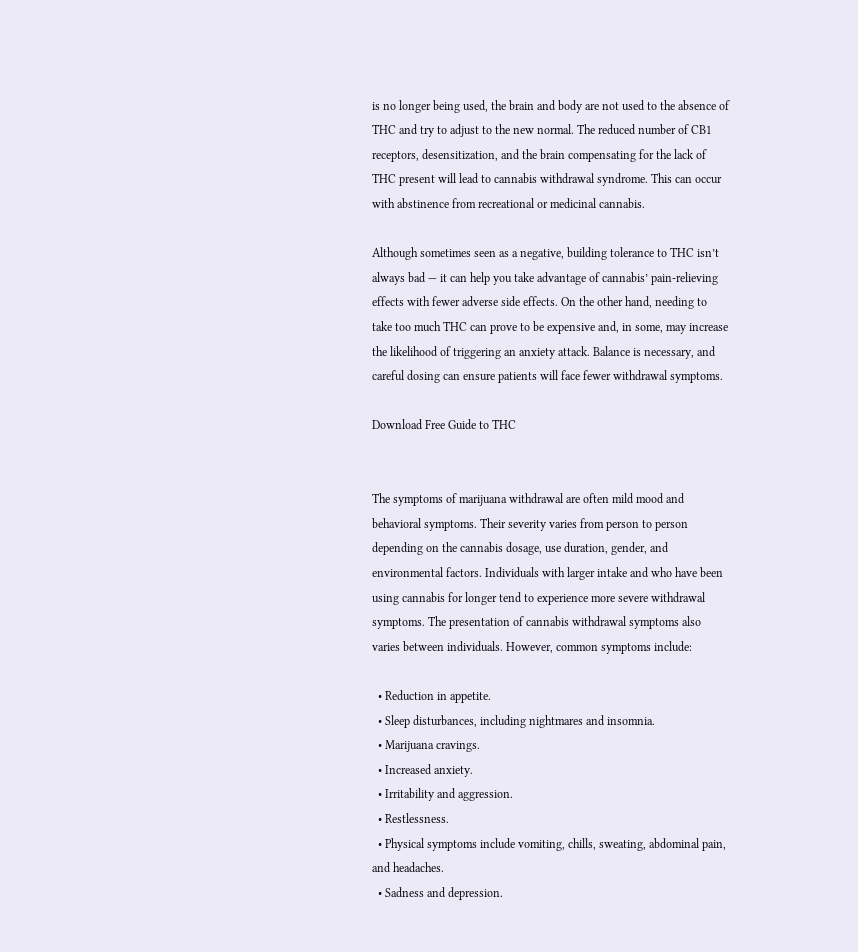is no longer being used, the brain and body are not used to the absence of THC and try to adjust to the new normal. The reduced number of CB1 receptors, desensitization, and the brain compensating for the lack of THC present will lead to cannabis withdrawal syndrome. This can occur with abstinence from recreational or medicinal cannabis.

Although sometimes seen as a negative, building tolerance to THC isn’t always bad — it can help you take advantage of cannabis’ pain-relieving effects with fewer adverse side effects. On the other hand, needing to take too much THC can prove to be expensive and, in some, may increase the likelihood of triggering an anxiety attack. Balance is necessary, and careful dosing can ensure patients will face fewer withdrawal symptoms.

Download Free Guide to THC


The symptoms of marijuana withdrawal are often mild mood and behavioral symptoms. Their severity varies from person to person depending on the cannabis dosage, use duration, gender, and environmental factors. Individuals with larger intake and who have been using cannabis for longer tend to experience more severe withdrawal symptoms. The presentation of cannabis withdrawal symptoms also varies between individuals. However, common symptoms include:

  • Reduction in appetite.
  • Sleep disturbances, including nightmares and insomnia.
  • Marijuana cravings.
  • Increased anxiety.
  • Irritability and aggression.
  • Restlessness.
  • Physical symptoms include vomiting, chills, sweating, abdominal pain, and headaches.
  • Sadness and depression.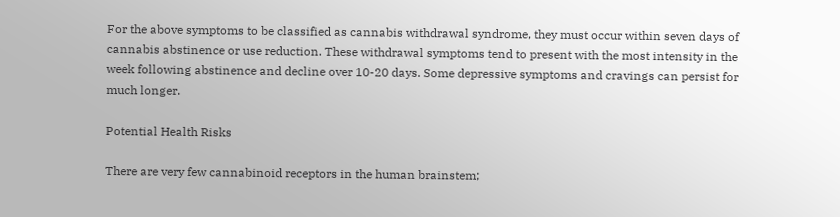For the above symptoms to be classified as cannabis withdrawal syndrome, they must occur within seven days of cannabis abstinence or use reduction. These withdrawal symptoms tend to present with the most intensity in the week following abstinence and decline over 10-20 days. Some depressive symptoms and cravings can persist for much longer.

Potential Health Risks

There are very few cannabinoid receptors in the human brainstem;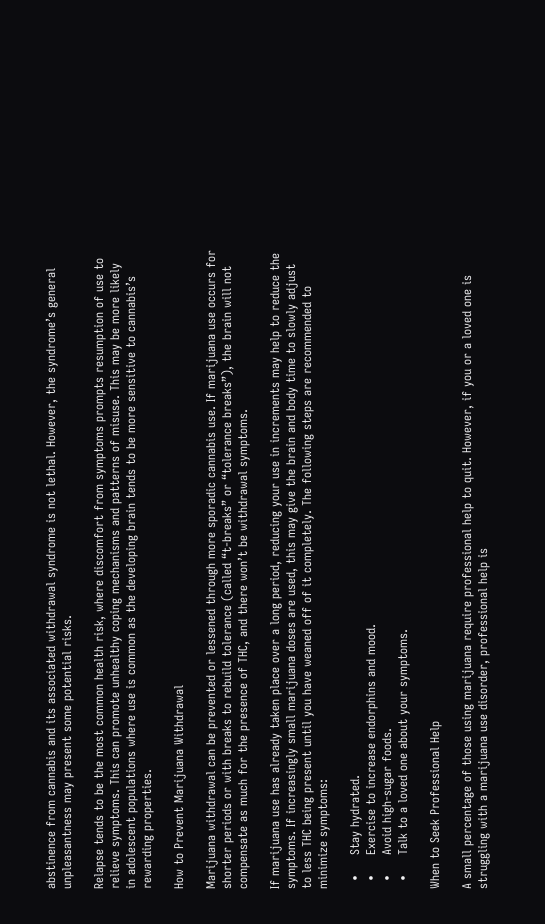abstinence from cannabis and its associated withdrawal syndrome is not lethal. However, the syndrome’s general unpleasantness may present some potential risks.

Relapse tends to be the most common health risk, where discomfort from symptoms prompts resumption of use to relieve symptoms. This can promote unhealthy coping mechanisms and patterns of misuse. This may be more likely in adolescent populations where use is common as the developing brain tends to be more sensitive to cannabis’s rewarding properties.

How to Prevent Marijuana Withdrawal

Marijuana withdrawal can be prevented or lessened through more sporadic cannabis use. If marijuana use occurs for shorter periods or with breaks to rebuild tolerance (called “t-breaks” or “tolerance breaks”), the brain will not compensate as much for the presence of THC, and there won’t be withdrawal symptoms.

If marijuana use has already taken place over a long period, reducing your use in increments may help to reduce the symptoms. If increasingly small marijuana doses are used, this may give the brain and body time to slowly adjust to less THC being present until you have weaned off of it completely. The following steps are recommended to minimize symptoms:

  •     Stay hydrated.
  •     Exercise to increase endorphins and mood.
  •     Avoid high-sugar foods.
  •     Talk to a loved one about your symptoms.

When to Seek Professional Help

A small percentage of those using marijuana require professional help to quit. However, if you or a loved one is struggling with a marijuana use disorder, professional help is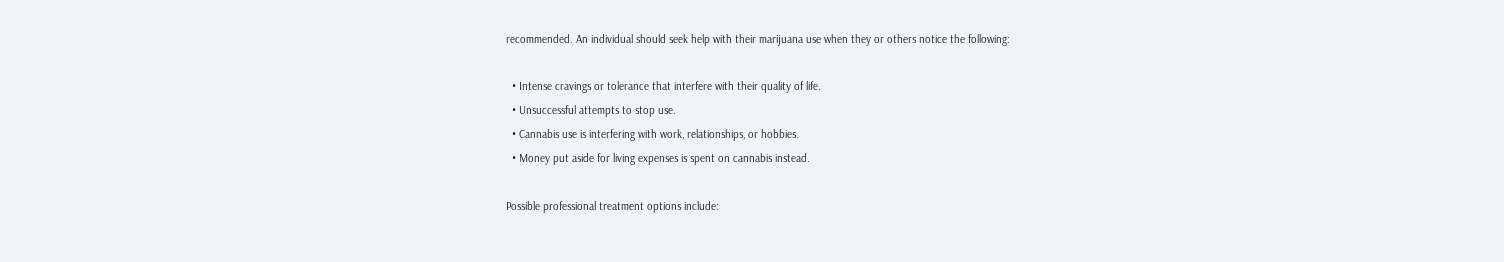recommended. An individual should seek help with their marijuana use when they or others notice the following:

  • Intense cravings or tolerance that interfere with their quality of life.
  • Unsuccessful attempts to stop use.
  • Cannabis use is interfering with work, relationships, or hobbies.
  • Money put aside for living expenses is spent on cannabis instead.

Possible professional treatment options include: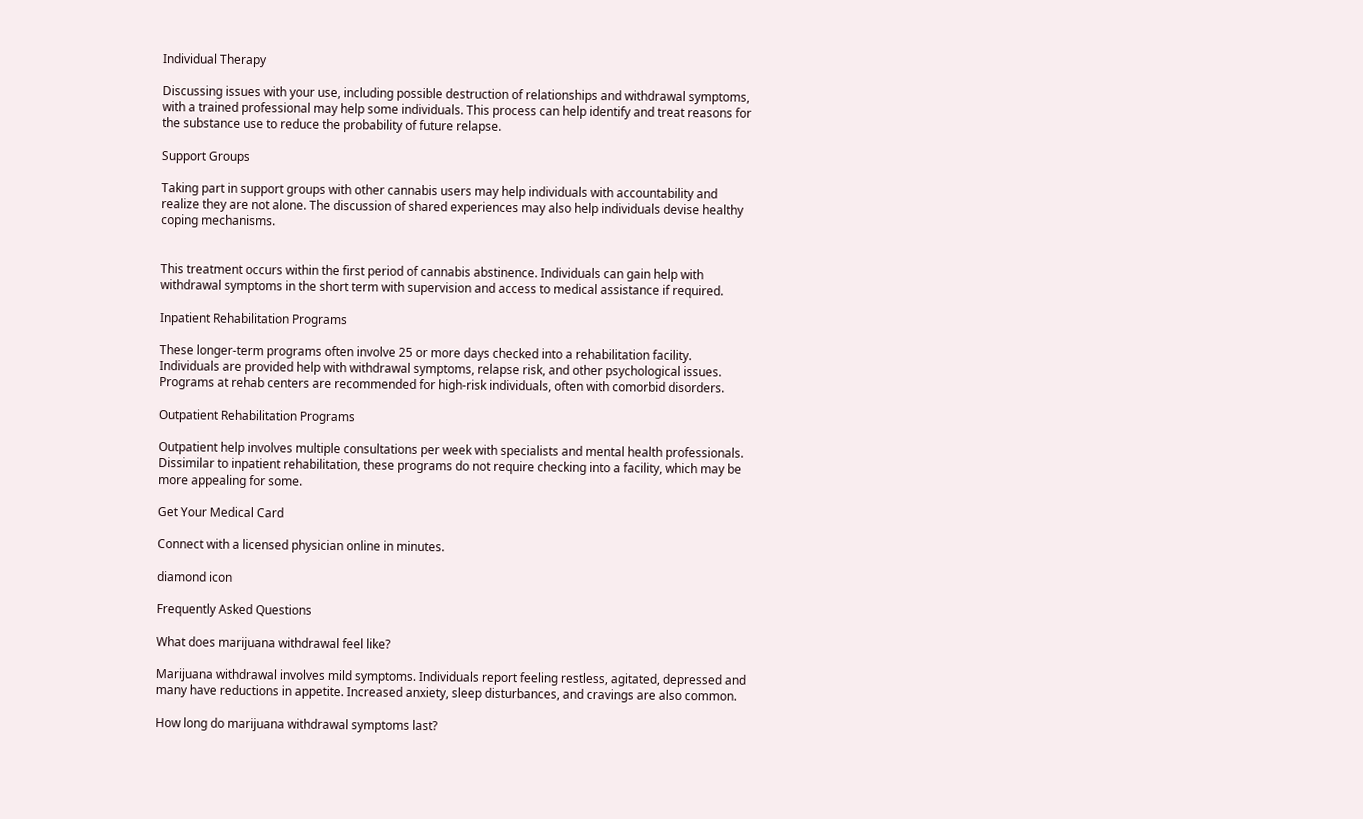Individual Therapy

Discussing issues with your use, including possible destruction of relationships and withdrawal symptoms, with a trained professional may help some individuals. This process can help identify and treat reasons for the substance use to reduce the probability of future relapse.

Support Groups

Taking part in support groups with other cannabis users may help individuals with accountability and realize they are not alone. The discussion of shared experiences may also help individuals devise healthy coping mechanisms.


This treatment occurs within the first period of cannabis abstinence. Individuals can gain help with withdrawal symptoms in the short term with supervision and access to medical assistance if required.

Inpatient Rehabilitation Programs

These longer-term programs often involve 25 or more days checked into a rehabilitation facility. Individuals are provided help with withdrawal symptoms, relapse risk, and other psychological issues. Programs at rehab centers are recommended for high-risk individuals, often with comorbid disorders.

Outpatient Rehabilitation Programs

Outpatient help involves multiple consultations per week with specialists and mental health professionals. Dissimilar to inpatient rehabilitation, these programs do not require checking into a facility, which may be more appealing for some.

Get Your Medical Card

Connect with a licensed physician online in minutes.

diamond icon

Frequently Asked Questions

What does marijuana withdrawal feel like?

Marijuana withdrawal involves mild symptoms. Individuals report feeling restless, agitated, depressed and many have reductions in appetite. Increased anxiety, sleep disturbances, and cravings are also common.

How long do marijuana withdrawal symptoms last?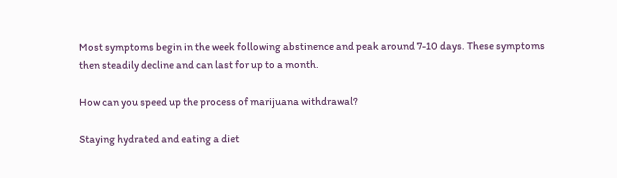Most symptoms begin in the week following abstinence and peak around 7-10 days. These symptoms then steadily decline and can last for up to a month.

How can you speed up the process of marijuana withdrawal?

Staying hydrated and eating a diet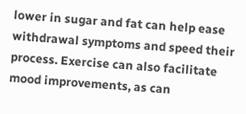lower in sugar and fat can help ease withdrawal symptoms and speed their process. Exercise can also facilitate mood improvements, as can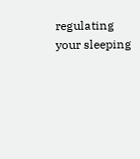regulating your sleeping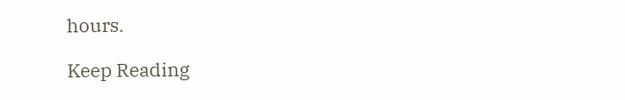hours.

Keep Reading